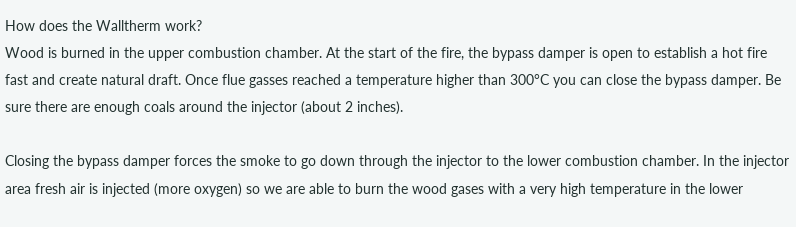How does the Walltherm work?
Wood is burned in the upper combustion chamber. At the start of the fire, the bypass damper is open to establish a hot fire fast and create natural draft. Once flue gasses reached a temperature higher than 300°C you can close the bypass damper. Be sure there are enough coals around the injector (about 2 inches).

Closing the bypass damper forces the smoke to go down through the injector to the lower combustion chamber. In the injector area fresh air is injected (more oxygen) so we are able to burn the wood gases with a very high temperature in the lower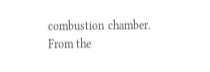combustion chamber. From the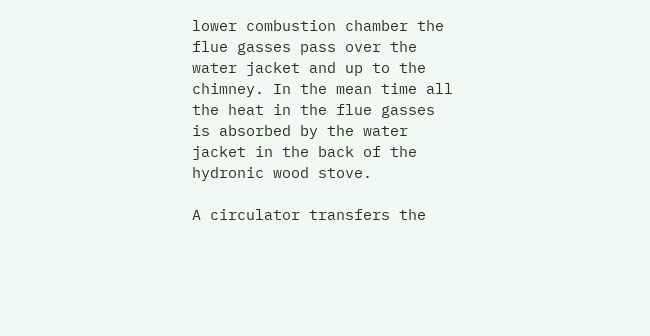lower combustion chamber the flue gasses pass over the water jacket and up to the chimney. In the mean time all the heat in the flue gasses is absorbed by the water jacket in the back of the hydronic wood stove.

A circulator transfers the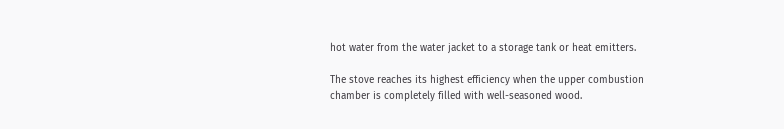hot water from the water jacket to a storage tank or heat emitters.

The stove reaches its highest efficiency when the upper combustion chamber is completely filled with well-seasoned wood.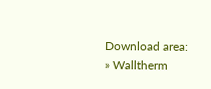Download area:
» Walltherm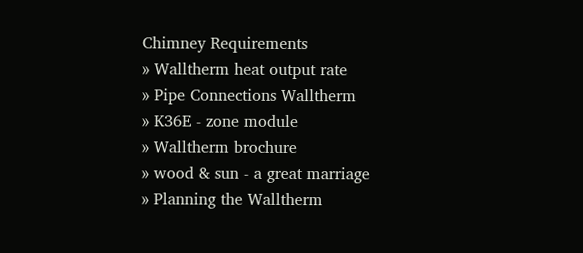Chimney Requirements
» Walltherm heat output rate
» Pipe Connections Walltherm
» K36E - zone module
» Walltherm brochure
» wood & sun - a great marriage
» Planning the Walltherm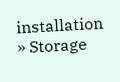installation
» Storage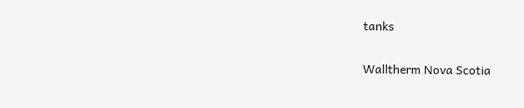tanks

Walltherm Nova Scotia